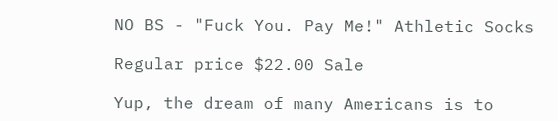NO BS - "Fuck You. Pay Me!" Athletic Socks

Regular price $22.00 Sale

Yup, the dream of many Americans is to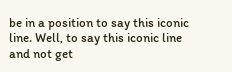be in a position to say this iconic line. Well, to say this iconic line and not get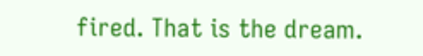fired. That is the dream.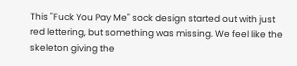This "Fuck You Pay Me" sock design started out with just red lettering, but something was missing. We feel like the skeleton giving the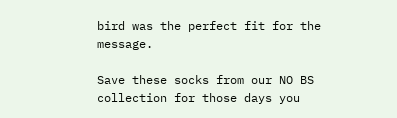bird was the perfect fit for the message.

Save these socks from our NO BS collection for those days you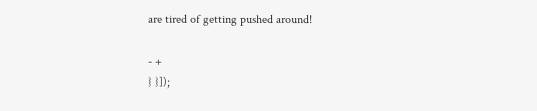are tired of getting pushed around!

- +
} }]);